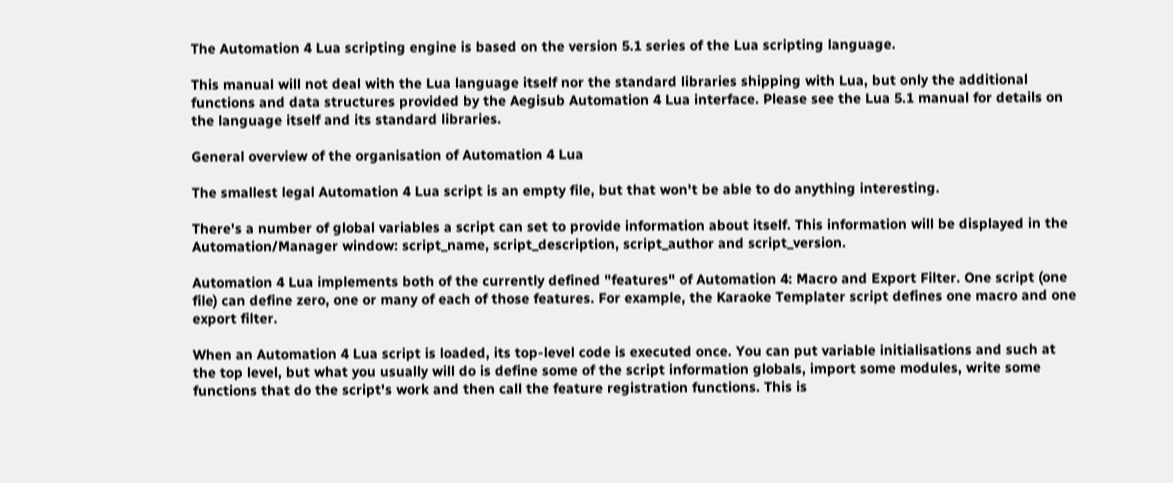The Automation 4 Lua scripting engine is based on the version 5.1 series of the Lua scripting language.

This manual will not deal with the Lua language itself nor the standard libraries shipping with Lua, but only the additional functions and data structures provided by the Aegisub Automation 4 Lua interface. Please see the Lua 5.1 manual for details on the language itself and its standard libraries.

General overview of the organisation of Automation 4 Lua

The smallest legal Automation 4 Lua script is an empty file, but that won't be able to do anything interesting.

There's a number of global variables a script can set to provide information about itself. This information will be displayed in the Automation/Manager window: script_name, script_description, script_author and script_version.

Automation 4 Lua implements both of the currently defined "features" of Automation 4: Macro and Export Filter. One script (one file) can define zero, one or many of each of those features. For example, the Karaoke Templater script defines one macro and one export filter.

When an Automation 4 Lua script is loaded, its top-level code is executed once. You can put variable initialisations and such at the top level, but what you usually will do is define some of the script information globals, import some modules, write some functions that do the script's work and then call the feature registration functions. This is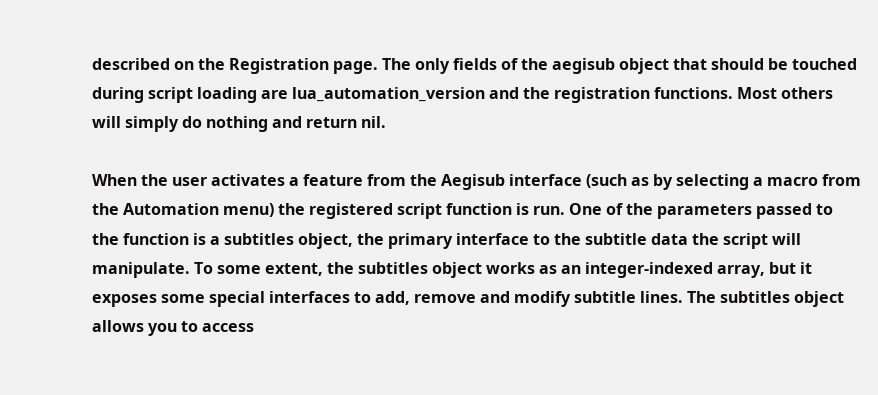described on the Registration page. The only fields of the aegisub object that should be touched during script loading are lua_automation_version and the registration functions. Most others will simply do nothing and return nil.

When the user activates a feature from the Aegisub interface (such as by selecting a macro from the Automation menu) the registered script function is run. One of the parameters passed to the function is a subtitles object, the primary interface to the subtitle data the script will manipulate. To some extent, the subtitles object works as an integer-indexed array, but it exposes some special interfaces to add, remove and modify subtitle lines. The subtitles object allows you to access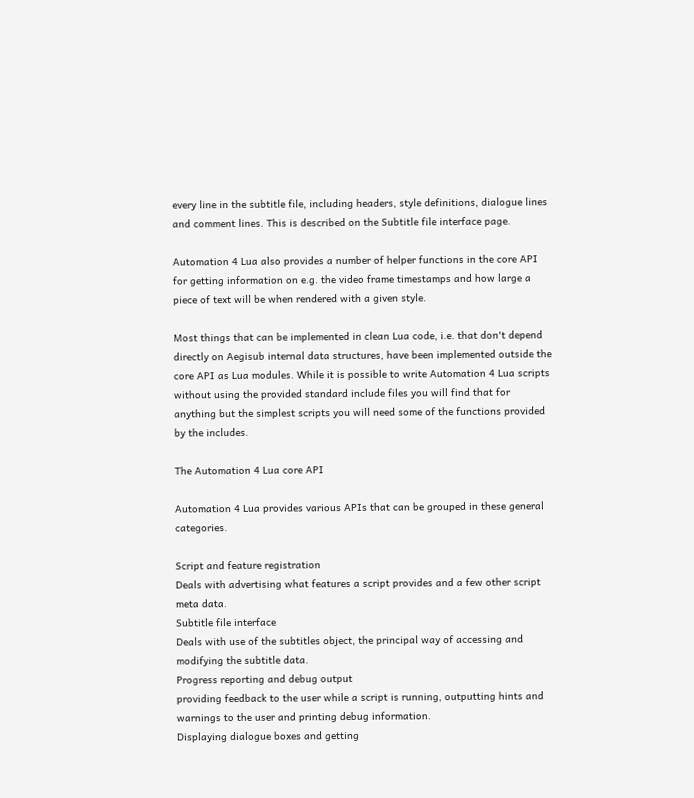every line in the subtitle file, including headers, style definitions, dialogue lines and comment lines. This is described on the Subtitle file interface page.

Automation 4 Lua also provides a number of helper functions in the core API for getting information on e.g. the video frame timestamps and how large a piece of text will be when rendered with a given style.

Most things that can be implemented in clean Lua code, i.e. that don't depend directly on Aegisub internal data structures, have been implemented outside the core API as Lua modules. While it is possible to write Automation 4 Lua scripts without using the provided standard include files you will find that for anything but the simplest scripts you will need some of the functions provided by the includes.

The Automation 4 Lua core API

Automation 4 Lua provides various APIs that can be grouped in these general categories.

Script and feature registration
Deals with advertising what features a script provides and a few other script meta data.
Subtitle file interface
Deals with use of the subtitles object, the principal way of accessing and modifying the subtitle data.
Progress reporting and debug output
providing feedback to the user while a script is running, outputting hints and warnings to the user and printing debug information.
Displaying dialogue boxes and getting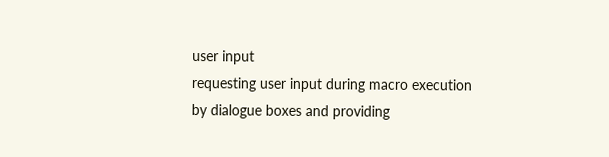user input
requesting user input during macro execution by dialogue boxes and providing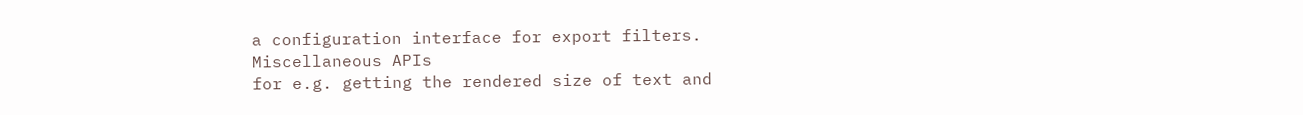a configuration interface for export filters.
Miscellaneous APIs
for e.g. getting the rendered size of text and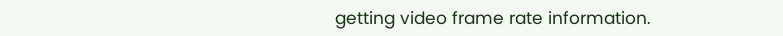getting video frame rate information.